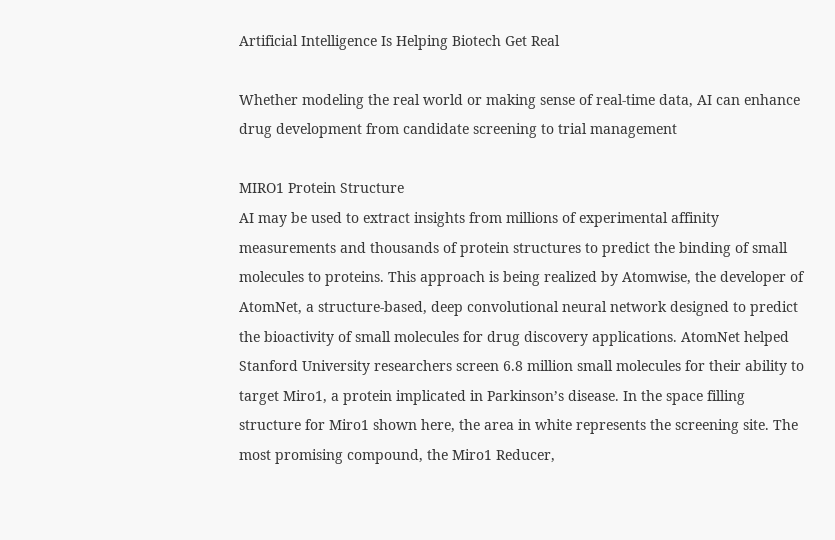Artificial Intelligence Is Helping Biotech Get Real

Whether modeling the real world or making sense of real-time data, AI can enhance drug development from candidate screening to trial management

MIRO1 Protein Structure
AI may be used to extract insights from millions of experimental affinity measurements and thousands of protein structures to predict the binding of small molecules to proteins. This approach is being realized by Atomwise, the developer of AtomNet, a structure-based, deep convolutional neural network designed to predict the bioactivity of small molecules for drug discovery applications. AtomNet helped Stanford University researchers screen 6.8 million small molecules for their ability to target Miro1, a protein implicated in Parkinson’s disease. In the space filling structure for Miro1 shown here, the area in white represents the screening site. The most promising compound, the Miro1 Reducer,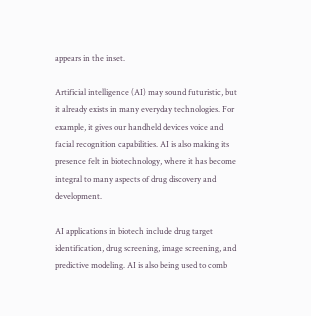appears in the inset.

Artificial intelligence (AI) may sound futuristic, but it already exists in many everyday technologies. For example, it gives our handheld devices voice and facial recognition capabilities. AI is also making its presence felt in biotechnology, where it has become integral to many aspects of drug discovery and development.

AI applications in biotech include drug target identification, drug screening, image screening, and predictive modeling. AI is also being used to comb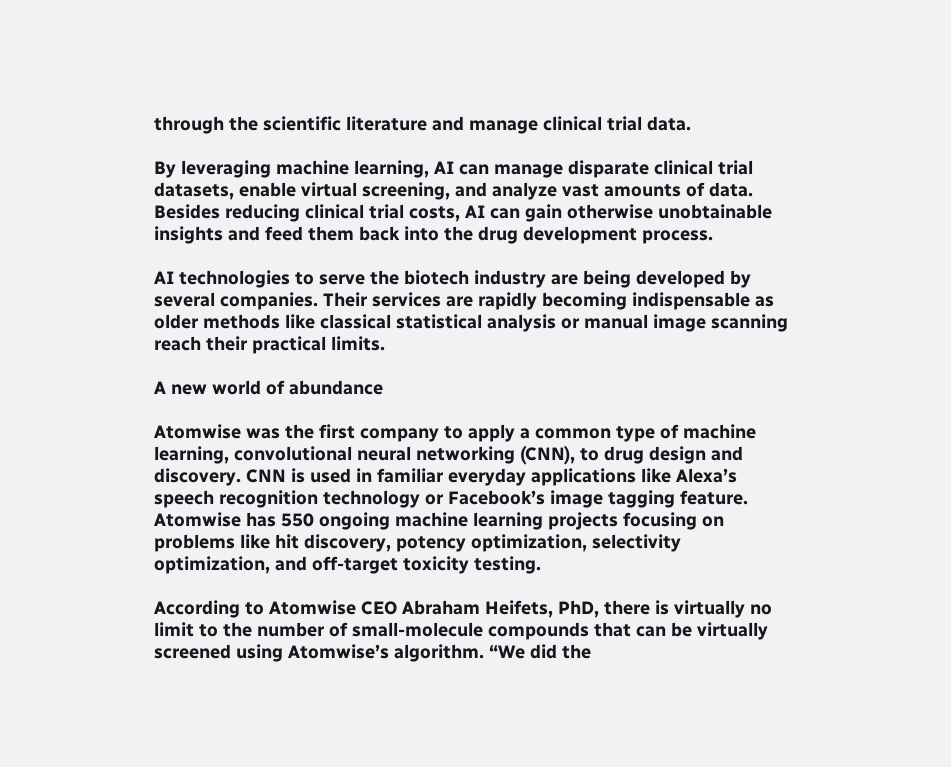through the scientific literature and manage clinical trial data.

By leveraging machine learning, AI can manage disparate clinical trial datasets, enable virtual screening, and analyze vast amounts of data. Besides reducing clinical trial costs, AI can gain otherwise unobtainable insights and feed them back into the drug development process.

AI technologies to serve the biotech industry are being developed by several companies. Their services are rapidly becoming indispensable as older methods like classical statistical analysis or manual image scanning reach their practical limits.

A new world of abundance

Atomwise was the first company to apply a common type of machine learning, convolutional neural networking (CNN), to drug design and discovery. CNN is used in familiar everyday applications like Alexa’s speech recognition technology or Facebook’s image tagging feature. Atomwise has 550 ongoing machine learning projects focusing on problems like hit discovery, potency optimization, selectivity optimization, and off-target toxicity testing.

According to Atomwise CEO Abraham Heifets, PhD, there is virtually no limit to the number of small-molecule compounds that can be virtually screened using Atomwise’s algorithm. “We did the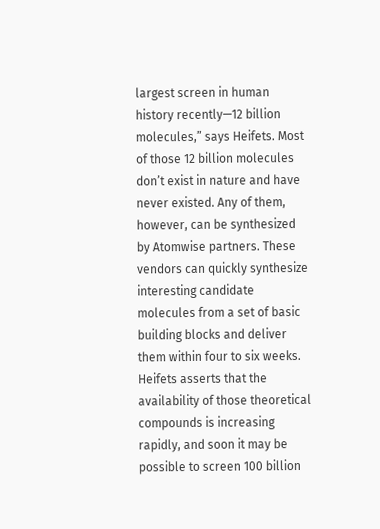largest screen in human history recently—12 billion molecules,” says Heifets. Most of those 12 billion molecules don’t exist in nature and have never existed. Any of them, however, can be synthesized by Atomwise partners. These vendors can quickly synthesize interesting candidate molecules from a set of basic building blocks and deliver them within four to six weeks. Heifets asserts that the availability of those theoretical compounds is increasing rapidly, and soon it may be possible to screen 100 billion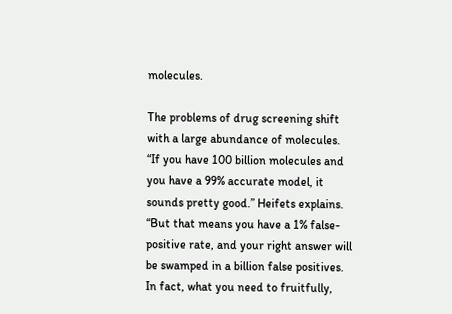molecules.

The problems of drug screening shift with a large abundance of molecules. “If you have 100 billion molecules and you have a 99% accurate model, it sounds pretty good.” Heifets explains. “But that means you have a 1% false-positive rate, and your right answer will be swamped in a billion false positives. In fact, what you need to fruitfully,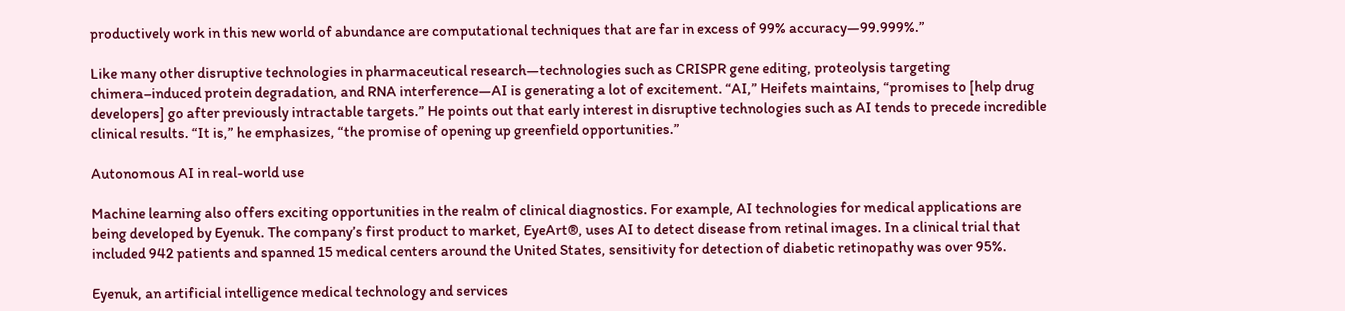productively work in this new world of abundance are computational techniques that are far in excess of 99% accuracy—99.999%.”

Like many other disruptive technologies in pharmaceutical research—technologies such as CRISPR gene editing, proteolysis targeting chimera–induced protein degradation, and RNA interference—AI is generating a lot of excitement. “AI,” Heifets maintains, “promises to [help drug developers] go after previously intractable targets.” He points out that early interest in disruptive technologies such as AI tends to precede incredible clinical results. “It is,” he emphasizes, “the promise of opening up greenfield opportunities.”

Autonomous AI in real-world use

Machine learning also offers exciting opportunities in the realm of clinical diagnostics. For example, AI technologies for medical applications are being developed by Eyenuk. The company’s first product to market, EyeArt®, uses AI to detect disease from retinal images. In a clinical trial that included 942 patients and spanned 15 medical centers around the United States, sensitivity for detection of diabetic retinopathy was over 95%.

Eyenuk, an artificial intelligence medical technology and services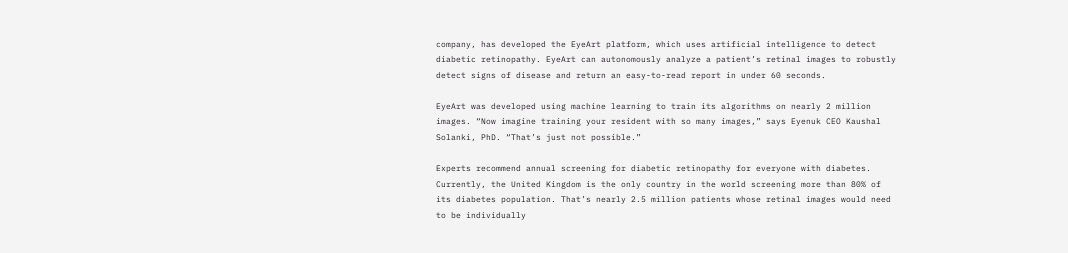company, has developed the EyeArt platform, which uses artificial intelligence to detect diabetic retinopathy. EyeArt can autonomously analyze a patient’s retinal images to robustly detect signs of disease and return an easy-to-read report in under 60 seconds.

EyeArt was developed using machine learning to train its algorithms on nearly 2 million images. “Now imagine training your resident with so many images,” says Eyenuk CEO Kaushal Solanki, PhD. “That’s just not possible.”

Experts recommend annual screening for diabetic retinopathy for everyone with diabetes. Currently, the United Kingdom is the only country in the world screening more than 80% of its diabetes population. That’s nearly 2.5 million patients whose retinal images would need to be individually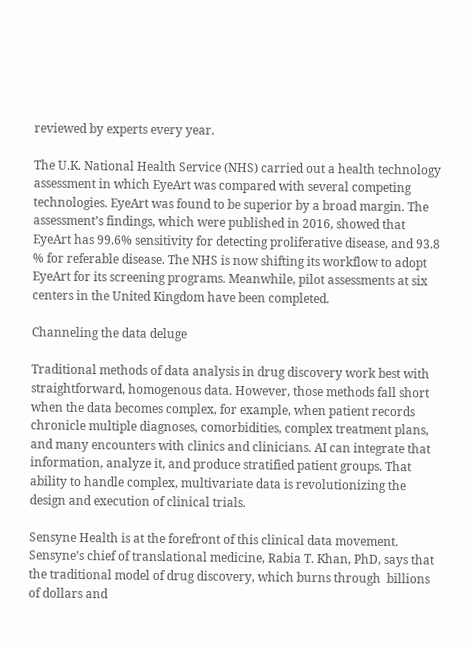reviewed by experts every year.

The U.K. National Health Service (NHS) carried out a health technology assessment in which EyeArt was compared with several competing technologies. EyeArt was found to be superior by a broad margin. The assessment’s findings, which were published in 2016, showed that EyeArt has 99.6% sensitivity for detecting proliferative disease, and 93.8 % for referable disease. The NHS is now shifting its workflow to adopt EyeArt for its screening programs. Meanwhile, pilot assessments at six centers in the United Kingdom have been completed.

Channeling the data deluge

Traditional methods of data analysis in drug discovery work best with straightforward, homogenous data. However, those methods fall short when the data becomes complex, for example, when patient records chronicle multiple diagnoses, comorbidities, complex treatment plans, and many encounters with clinics and clinicians. AI can integrate that information, analyze it, and produce stratified patient groups. That ability to handle complex, multivariate data is revolutionizing the design and execution of clinical trials.

Sensyne Health is at the forefront of this clinical data movement. Sensyne’s chief of translational medicine, Rabia T. Khan, PhD, says that the traditional model of drug discovery, which burns through  billions of dollars and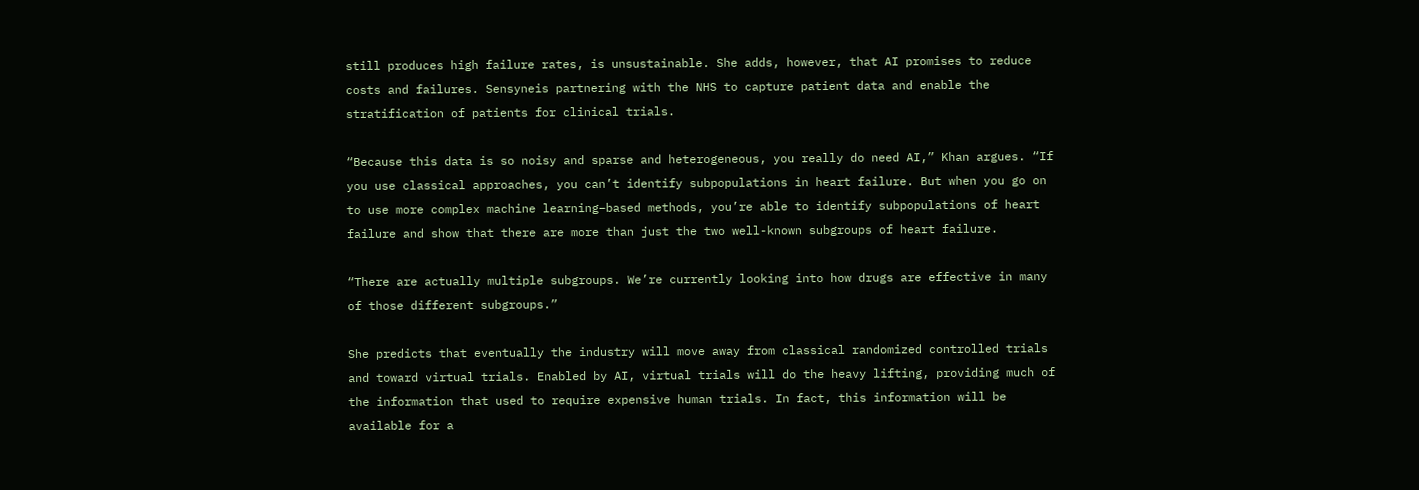still produces high failure rates, is unsustainable. She adds, however, that AI promises to reduce costs and failures. Sensyneis partnering with the NHS to capture patient data and enable the stratification of patients for clinical trials.

“Because this data is so noisy and sparse and heterogeneous, you really do need AI,” Khan argues. “If you use classical approaches, you can’t identify subpopulations in heart failure. But when you go on to use more complex machine learning–based methods, you’re able to identify subpopulations of heart failure and show that there are more than just the two well-known subgroups of heart failure.

“There are actually multiple subgroups. We’re currently looking into how drugs are effective in many of those different subgroups.”

She predicts that eventually the industry will move away from classical randomized controlled trials and toward virtual trials. Enabled by AI, virtual trials will do the heavy lifting, providing much of the information that used to require expensive human trials. In fact, this information will be available for a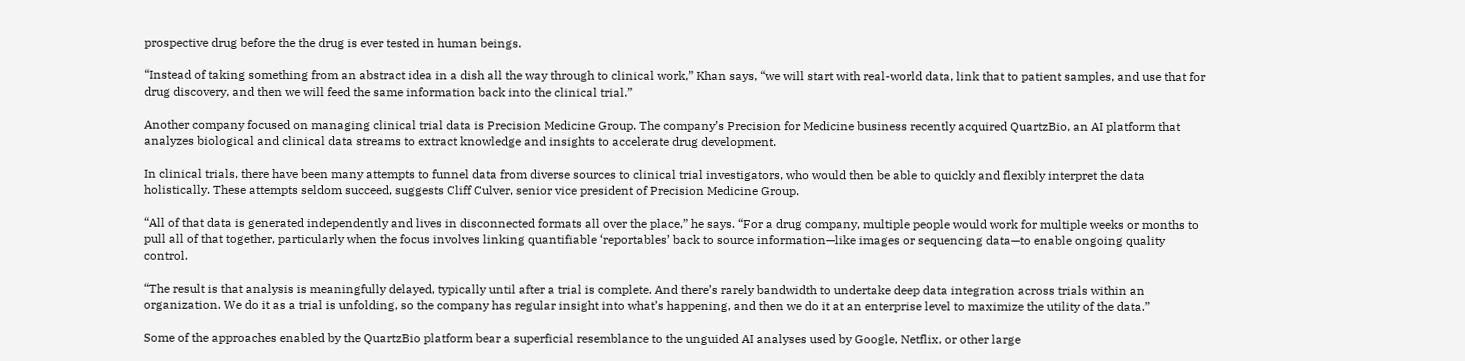prospective drug before the the drug is ever tested in human beings.

“Instead of taking something from an abstract idea in a dish all the way through to clinical work,” Khan says, “we will start with real-world data, link that to patient samples, and use that for drug discovery, and then we will feed the same information back into the clinical trial.”

Another company focused on managing clinical trial data is Precision Medicine Group. The company’s Precision for Medicine business recently acquired QuartzBio, an AI platform that analyzes biological and clinical data streams to extract knowledge and insights to accelerate drug development.

In clinical trials, there have been many attempts to funnel data from diverse sources to clinical trial investigators, who would then be able to quickly and flexibly interpret the data holistically. These attempts seldom succeed, suggests Cliff Culver, senior vice president of Precision Medicine Group.

“All of that data is generated independently and lives in disconnected formats all over the place,” he says. “For a drug company, multiple people would work for multiple weeks or months to pull all of that together, particularly when the focus involves linking quantifiable ‘reportables’ back to source information—like images or sequencing data—to enable ongoing quality control.

“The result is that analysis is meaningfully delayed, typically until after a trial is complete. And there’s rarely bandwidth to undertake deep data integration across trials within an organization. We do it as a trial is unfolding, so the company has regular insight into what’s happening, and then we do it at an enterprise level to maximize the utility of the data.”

Some of the approaches enabled by the QuartzBio platform bear a superficial resemblance to the unguided AI analyses used by Google, Netflix, or other large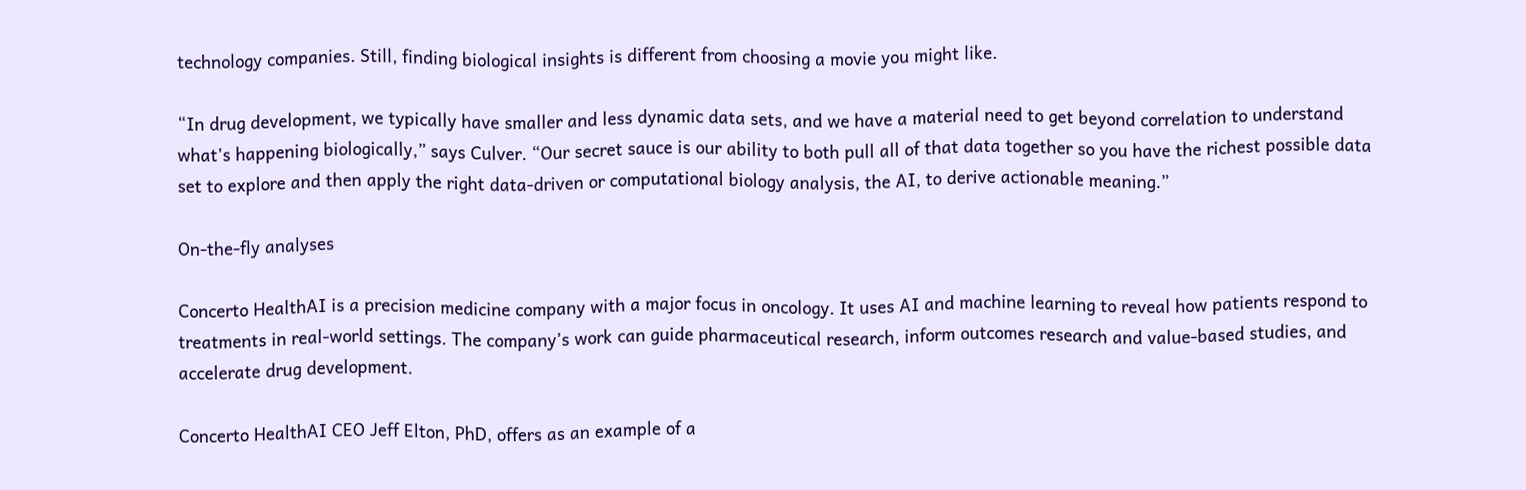technology companies. Still, finding biological insights is different from choosing a movie you might like.

“In drug development, we typically have smaller and less dynamic data sets, and we have a material need to get beyond correlation to understand what’s happening biologically,” says Culver. “Our secret sauce is our ability to both pull all of that data together so you have the richest possible data set to explore and then apply the right data-driven or computational biology analysis, the AI, to derive actionable meaning.”

On-the-fly analyses

Concerto HealthAI is a precision medicine company with a major focus in oncology. It uses AI and machine learning to reveal how patients respond to treatments in real-world settings. The company’s work can guide pharmaceutical research, inform outcomes research and value-based studies, and accelerate drug development.

Concerto HealthAI CEO Jeff Elton, PhD, offers as an example of a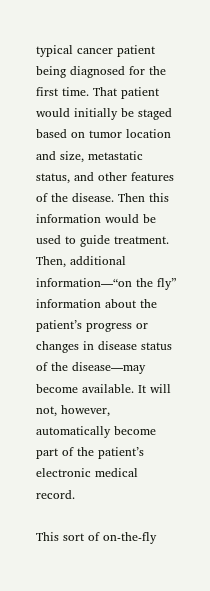typical cancer patient being diagnosed for the first time. That patient would initially be staged based on tumor location and size, metastatic status, and other features of the disease. Then this information would be used to guide treatment. Then, additional information—“on the fly” information about the patient’s progress or changes in disease status of the disease—may become available. It will not, however, automatically become part of the patient’s electronic medical record.

This sort of on-the-fly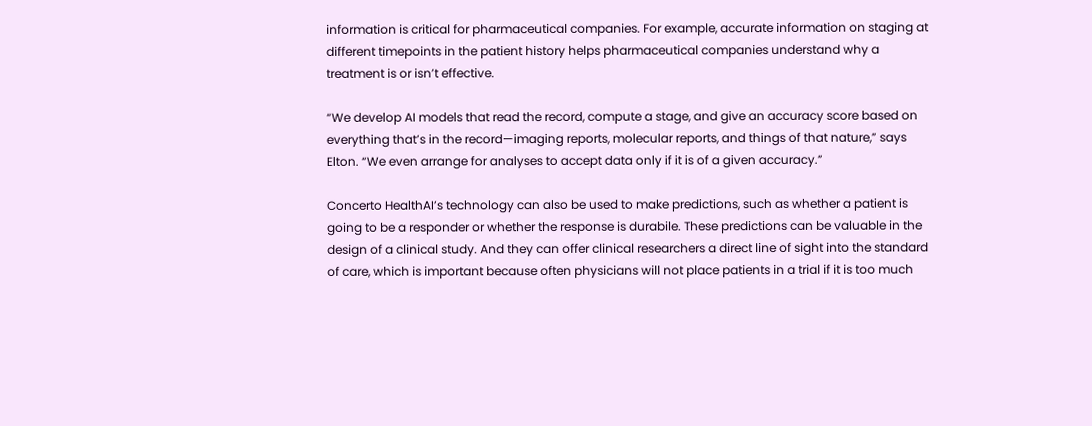information is critical for pharmaceutical companies. For example, accurate information on staging at different timepoints in the patient history helps pharmaceutical companies understand why a treatment is or isn’t effective.

“We develop AI models that read the record, compute a stage, and give an accuracy score based on everything that’s in the record—imaging reports, molecular reports, and things of that nature,” says Elton. “We even arrange for analyses to accept data only if it is of a given accuracy.”

Concerto HealthAI’s technology can also be used to make predictions, such as whether a patient is going to be a responder or whether the response is durabile. These predictions can be valuable in the design of a clinical study. And they can offer clinical researchers a direct line of sight into the standard of care, which is important because often physicians will not place patients in a trial if it is too much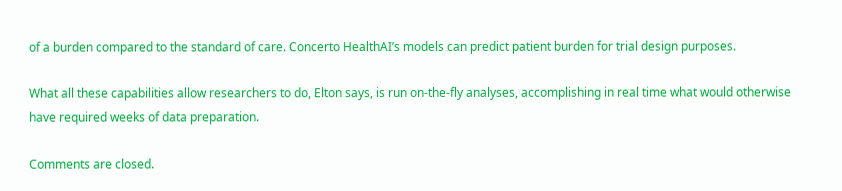of a burden compared to the standard of care. Concerto HealthAI’s models can predict patient burden for trial design purposes.

What all these capabilities allow researchers to do, Elton says, is run on-the-fly analyses, accomplishing in real time what would otherwise have required weeks of data preparation.

Comments are closed.